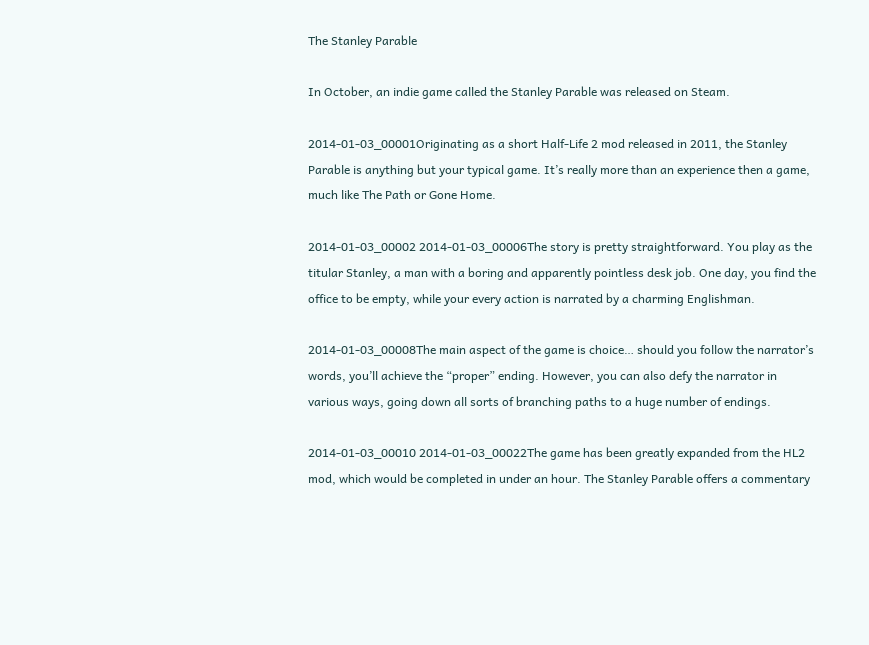The Stanley Parable

In October, an indie game called the Stanley Parable was released on Steam.

2014-01-03_00001Originating as a short Half-Life 2 mod released in 2011, the Stanley Parable is anything but your typical game. It’s really more than an experience then a game, much like The Path or Gone Home.

2014-01-03_00002 2014-01-03_00006The story is pretty straightforward. You play as the titular Stanley, a man with a boring and apparently pointless desk job. One day, you find the office to be empty, while your every action is narrated by a charming Englishman.

2014-01-03_00008The main aspect of the game is choice… should you follow the narrator’s words, you’ll achieve the “proper” ending. However, you can also defy the narrator in various ways, going down all sorts of branching paths to a huge number of endings.

2014-01-03_00010 2014-01-03_00022The game has been greatly expanded from the HL2 mod, which would be completed in under an hour. The Stanley Parable offers a commentary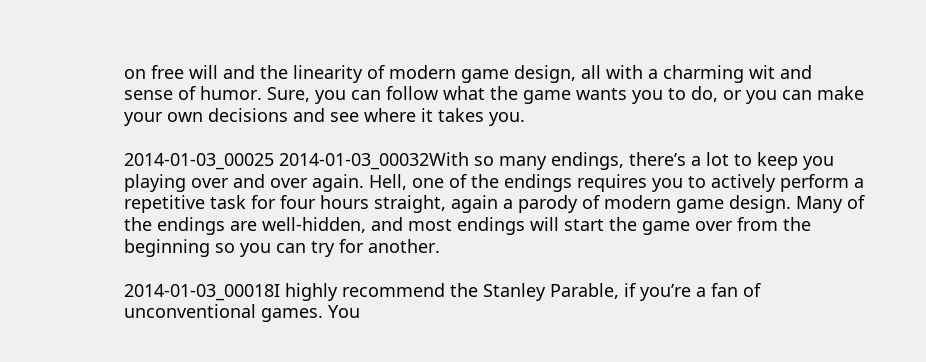on free will and the linearity of modern game design, all with a charming wit and sense of humor. Sure, you can follow what the game wants you to do, or you can make your own decisions and see where it takes you.

2014-01-03_00025 2014-01-03_00032With so many endings, there’s a lot to keep you playing over and over again. Hell, one of the endings requires you to actively perform a repetitive task for four hours straight, again a parody of modern game design. Many of the endings are well-hidden, and most endings will start the game over from the beginning so you can try for another.

2014-01-03_00018I highly recommend the Stanley Parable, if you’re a fan of unconventional games. You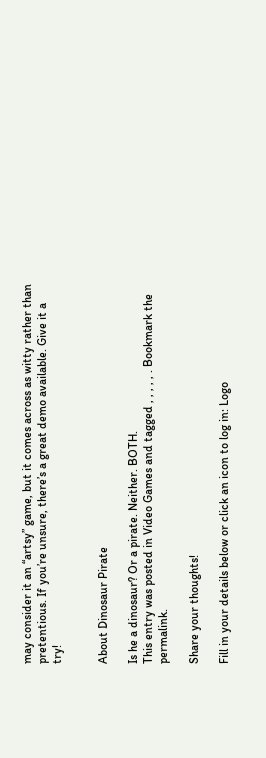may consider it an “artsy” game, but it comes across as witty rather than pretentious. If you’re unsure, there’s a great demo available. Give it a try!


About Dinosaur Pirate

Is he a dinosaur? Or a pirate. Neither. BOTH.
This entry was posted in Video Games and tagged , , , , , . Bookmark the permalink.

Share your thoughts!

Fill in your details below or click an icon to log in: Logo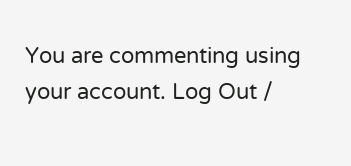You are commenting using your account. Log Out /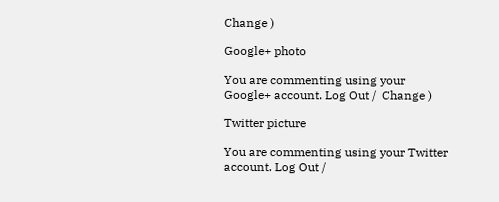Change )

Google+ photo

You are commenting using your Google+ account. Log Out /  Change )

Twitter picture

You are commenting using your Twitter account. Log Out /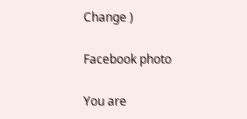Change )

Facebook photo

You are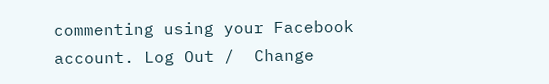commenting using your Facebook account. Log Out /  Change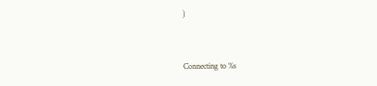)


Connecting to %s